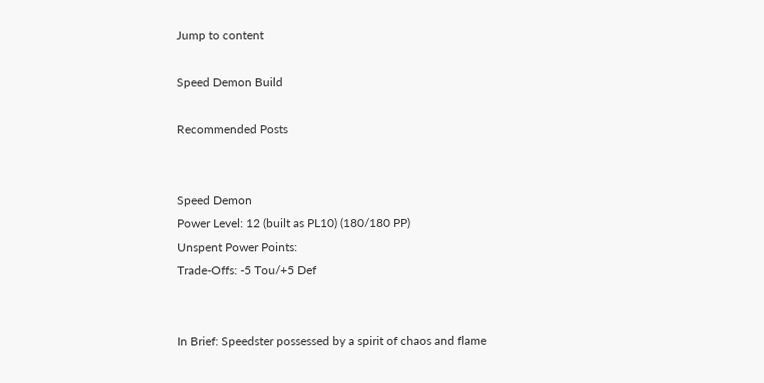Jump to content

Speed Demon Build

Recommended Posts


Speed Demon
Power Level: 12 (built as PL10) (180/180 PP)
Unspent Power Points:
Trade-Offs: -5 Tou/+5 Def


In Brief: Speedster possessed by a spirit of chaos and flame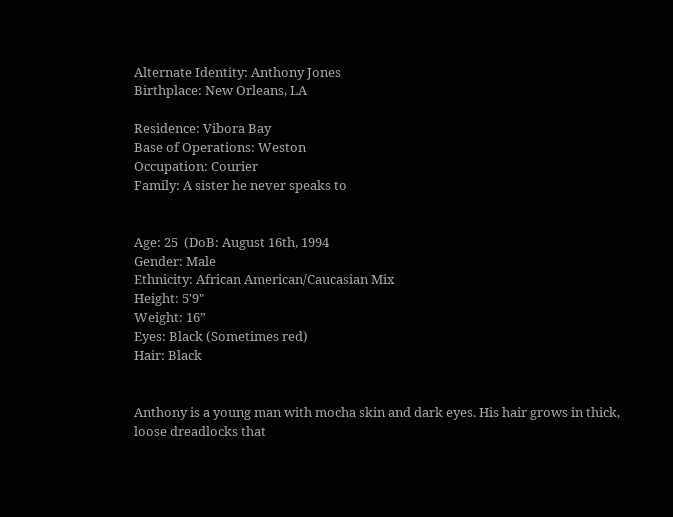Alternate Identity: Anthony Jones
Birthplace: New Orleans, LA

Residence: Vibora Bay
Base of Operations: Weston
Occupation: Courier
Family: A sister he never speaks to


Age: 25  (DoB: August 16th, 1994
Gender: Male
Ethnicity: African American/Caucasian Mix
Height: 5'9"
Weight: 16”
Eyes: Black (Sometimes red)
Hair: Black


Anthony is a young man with mocha skin and dark eyes. His hair grows in thick, loose dreadlocks that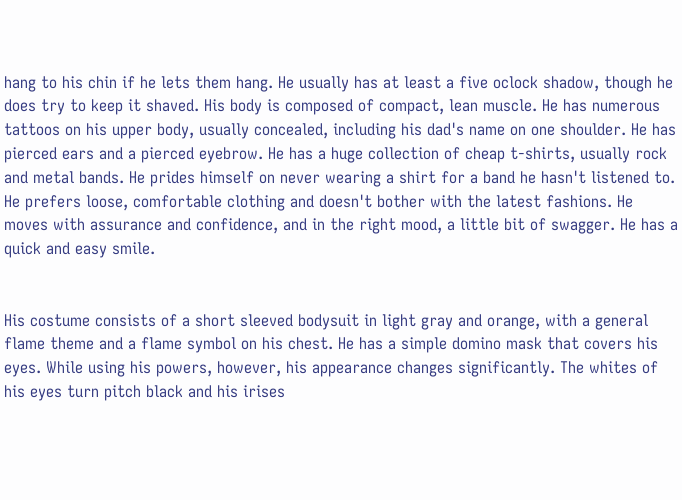hang to his chin if he lets them hang. He usually has at least a five oclock shadow, though he does try to keep it shaved. His body is composed of compact, lean muscle. He has numerous tattoos on his upper body, usually concealed, including his dad's name on one shoulder. He has pierced ears and a pierced eyebrow. He has a huge collection of cheap t-shirts, usually rock and metal bands. He prides himself on never wearing a shirt for a band he hasn't listened to. He prefers loose, comfortable clothing and doesn't bother with the latest fashions. He moves with assurance and confidence, and in the right mood, a little bit of swagger. He has a quick and easy smile.


His costume consists of a short sleeved bodysuit in light gray and orange, with a general flame theme and a flame symbol on his chest. He has a simple domino mask that covers his eyes. While using his powers, however, his appearance changes significantly. The whites of his eyes turn pitch black and his irises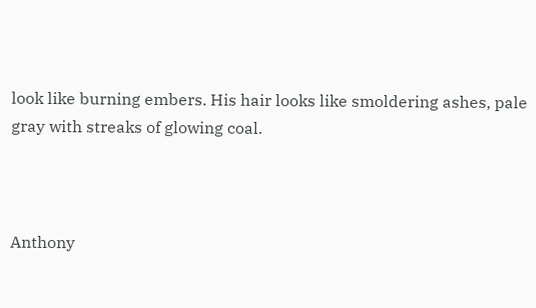look like burning embers. His hair looks like smoldering ashes, pale gray with streaks of glowing coal.



Anthony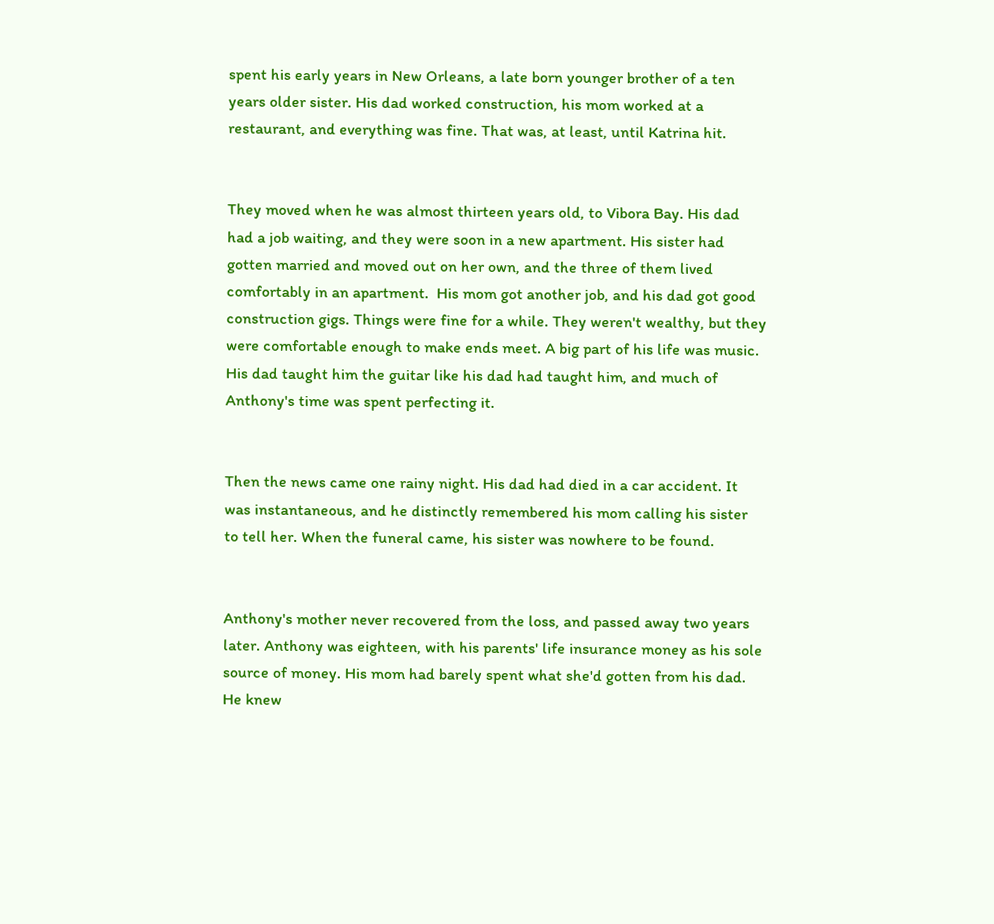spent his early years in New Orleans, a late born younger brother of a ten years older sister. His dad worked construction, his mom worked at a restaurant, and everything was fine. That was, at least, until Katrina hit.


They moved when he was almost thirteen years old, to Vibora Bay. His dad had a job waiting, and they were soon in a new apartment. His sister had gotten married and moved out on her own, and the three of them lived comfortably in an apartment.  His mom got another job, and his dad got good construction gigs. Things were fine for a while. They weren't wealthy, but they were comfortable enough to make ends meet. A big part of his life was music. His dad taught him the guitar like his dad had taught him, and much of Anthony's time was spent perfecting it.


Then the news came one rainy night. His dad had died in a car accident. It was instantaneous, and he distinctly remembered his mom calling his sister to tell her. When the funeral came, his sister was nowhere to be found.


Anthony's mother never recovered from the loss, and passed away two years later. Anthony was eighteen, with his parents' life insurance money as his sole source of money. His mom had barely spent what she'd gotten from his dad. He knew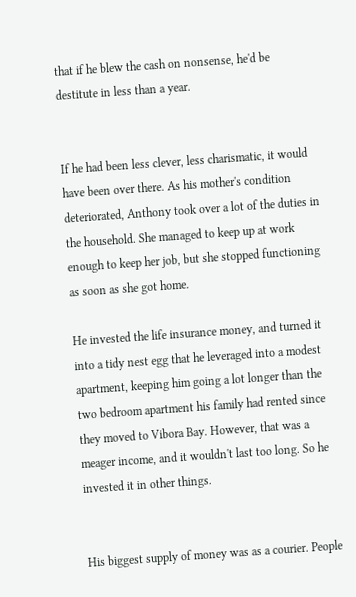that if he blew the cash on nonsense, he'd be destitute in less than a year.


If he had been less clever, less charismatic, it would have been over there. As his mother's condition deteriorated, Anthony took over a lot of the duties in the household. She managed to keep up at work enough to keep her job, but she stopped functioning as soon as she got home.

He invested the life insurance money, and turned it into a tidy nest egg that he leveraged into a modest apartment, keeping him going a lot longer than the two bedroom apartment his family had rented since they moved to Vibora Bay. However, that was a meager income, and it wouldn't last too long. So he invested it in other things.


His biggest supply of money was as a courier. People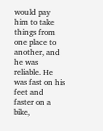would pay him to take things from one place to another, and he was reliable. He was fast on his feet and faster on a bike,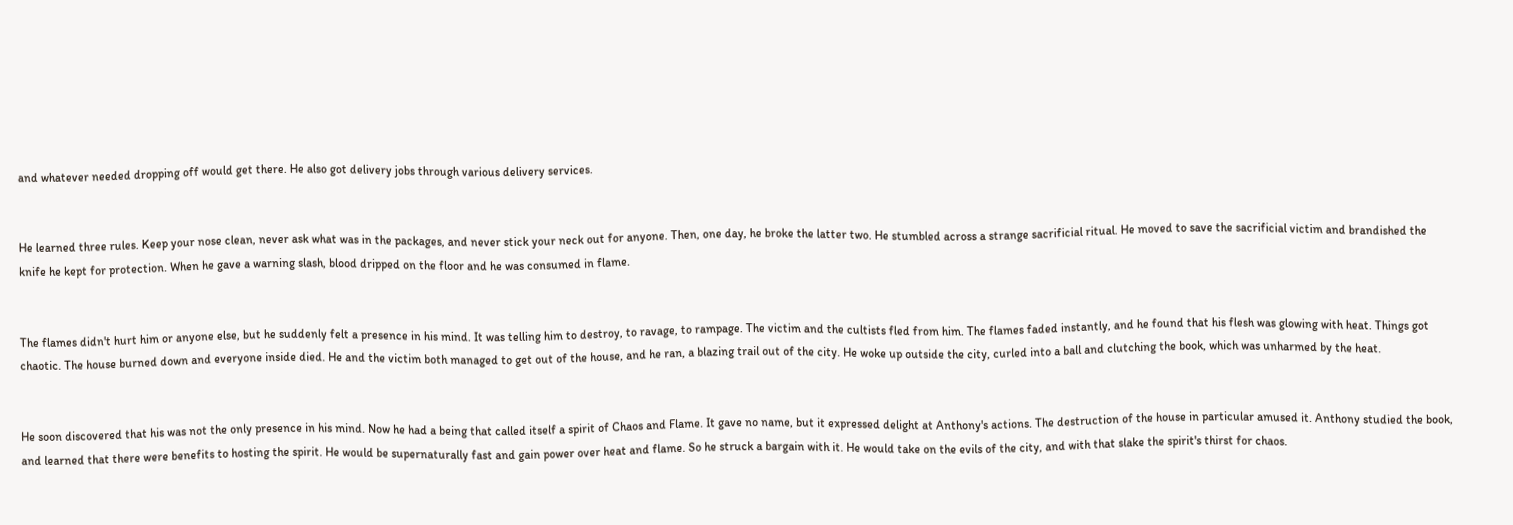and whatever needed dropping off would get there. He also got delivery jobs through various delivery services.


He learned three rules. Keep your nose clean, never ask what was in the packages, and never stick your neck out for anyone. Then, one day, he broke the latter two. He stumbled across a strange sacrificial ritual. He moved to save the sacrificial victim and brandished the knife he kept for protection. When he gave a warning slash, blood dripped on the floor and he was consumed in flame.


The flames didn't hurt him or anyone else, but he suddenly felt a presence in his mind. It was telling him to destroy, to ravage, to rampage. The victim and the cultists fled from him. The flames faded instantly, and he found that his flesh was glowing with heat. Things got chaotic. The house burned down and everyone inside died. He and the victim both managed to get out of the house, and he ran, a blazing trail out of the city. He woke up outside the city, curled into a ball and clutching the book, which was unharmed by the heat.


He soon discovered that his was not the only presence in his mind. Now he had a being that called itself a spirit of Chaos and Flame. It gave no name, but it expressed delight at Anthony's actions. The destruction of the house in particular amused it. Anthony studied the book, and learned that there were benefits to hosting the spirit. He would be supernaturally fast and gain power over heat and flame. So he struck a bargain with it. He would take on the evils of the city, and with that slake the spirit's thirst for chaos.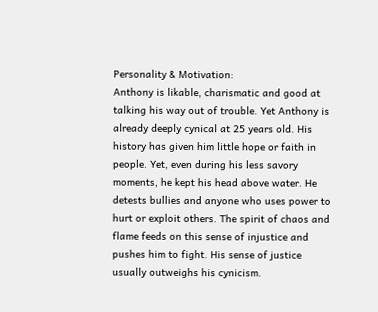Personality & Motivation:
Anthony is likable, charismatic and good at talking his way out of trouble. Yet Anthony is already deeply cynical at 25 years old. His history has given him little hope or faith in people. Yet, even during his less savory moments, he kept his head above water. He detests bullies and anyone who uses power to hurt or exploit others. The spirit of chaos and flame feeds on this sense of injustice and pushes him to fight. His sense of justice usually outweighs his cynicism.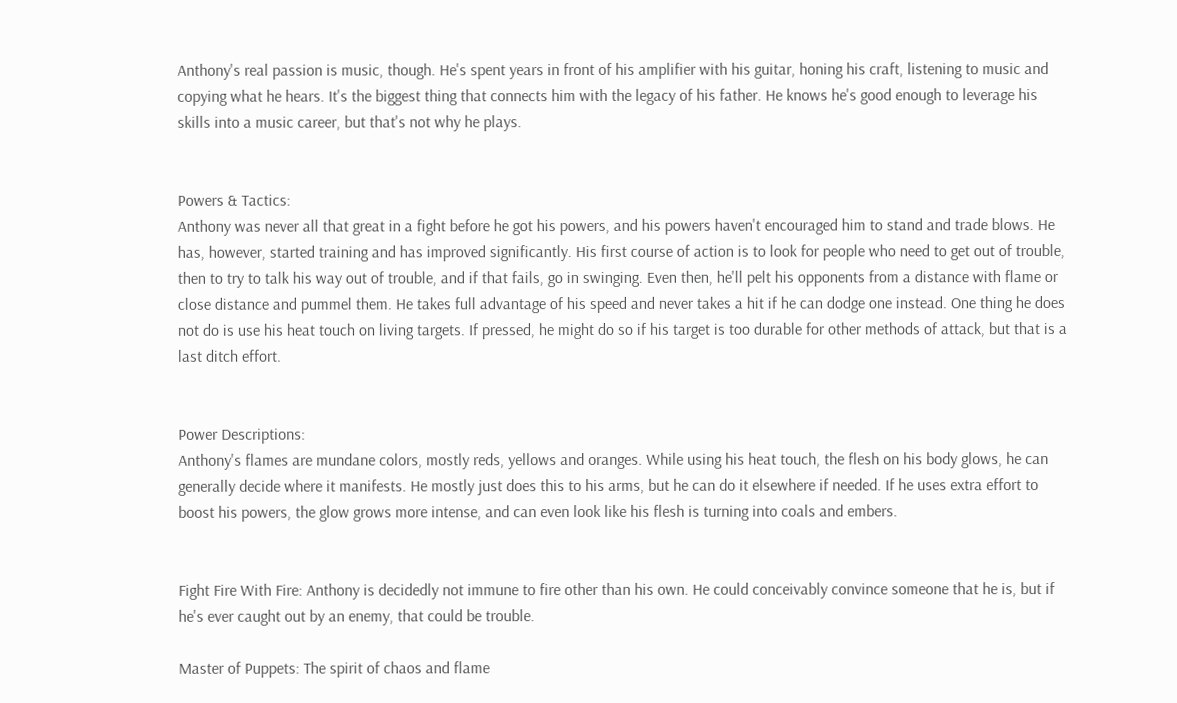Anthony's real passion is music, though. He's spent years in front of his amplifier with his guitar, honing his craft, listening to music and copying what he hears. It's the biggest thing that connects him with the legacy of his father. He knows he's good enough to leverage his skills into a music career, but that's not why he plays.


Powers & Tactics:
Anthony was never all that great in a fight before he got his powers, and his powers haven't encouraged him to stand and trade blows. He has, however, started training and has improved significantly. His first course of action is to look for people who need to get out of trouble, then to try to talk his way out of trouble, and if that fails, go in swinging. Even then, he'll pelt his opponents from a distance with flame or close distance and pummel them. He takes full advantage of his speed and never takes a hit if he can dodge one instead. One thing he does not do is use his heat touch on living targets. If pressed, he might do so if his target is too durable for other methods of attack, but that is a last ditch effort.


Power Descriptions:
Anthony's flames are mundane colors, mostly reds, yellows and oranges. While using his heat touch, the flesh on his body glows, he can generally decide where it manifests. He mostly just does this to his arms, but he can do it elsewhere if needed. If he uses extra effort to boost his powers, the glow grows more intense, and can even look like his flesh is turning into coals and embers.


Fight Fire With Fire: Anthony is decidedly not immune to fire other than his own. He could conceivably convince someone that he is, but if he's ever caught out by an enemy, that could be trouble.

Master of Puppets: The spirit of chaos and flame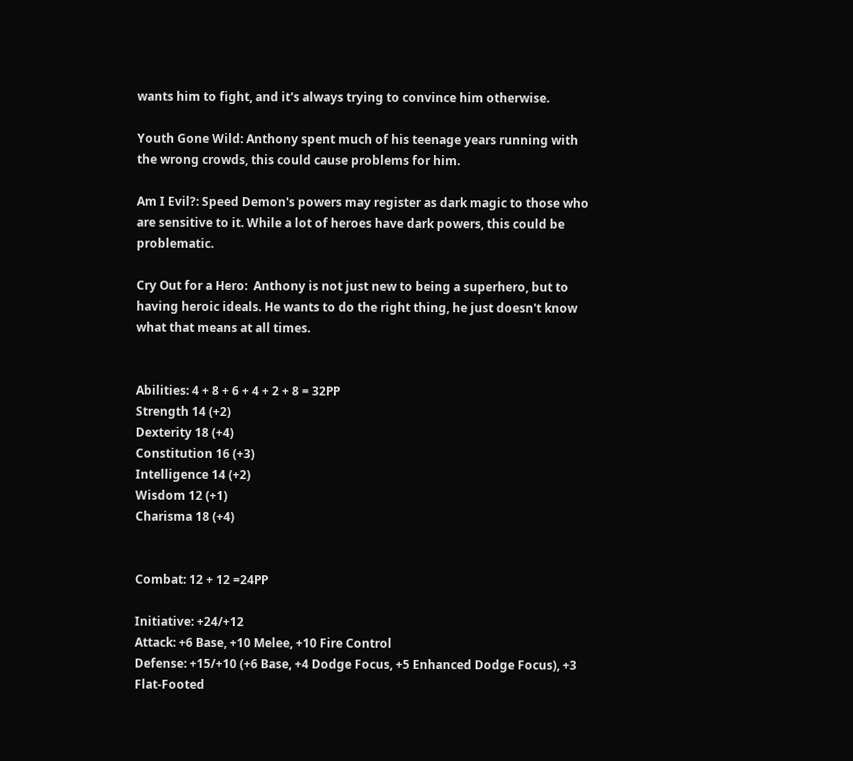wants him to fight, and it's always trying to convince him otherwise.

Youth Gone Wild: Anthony spent much of his teenage years running with the wrong crowds, this could cause problems for him.

Am I Evil?: Speed Demon's powers may register as dark magic to those who are sensitive to it. While a lot of heroes have dark powers, this could be problematic.

Cry Out for a Hero:  Anthony is not just new to being a superhero, but to having heroic ideals. He wants to do the right thing, he just doesn't know what that means at all times.


Abilities: 4 + 8 + 6 + 4 + 2 + 8 = 32PP
Strength 14 (+2)
Dexterity 18 (+4)
Constitution 16 (+3)
Intelligence 14 (+2)
Wisdom 12 (+1)
Charisma 18 (+4)


Combat: 12 + 12 =24PP

Initiative: +24/+12
Attack: +6 Base, +10 Melee, +10 Fire Control
Defense: +15/+10 (+6 Base, +4 Dodge Focus, +5 Enhanced Dodge Focus), +3 Flat-Footed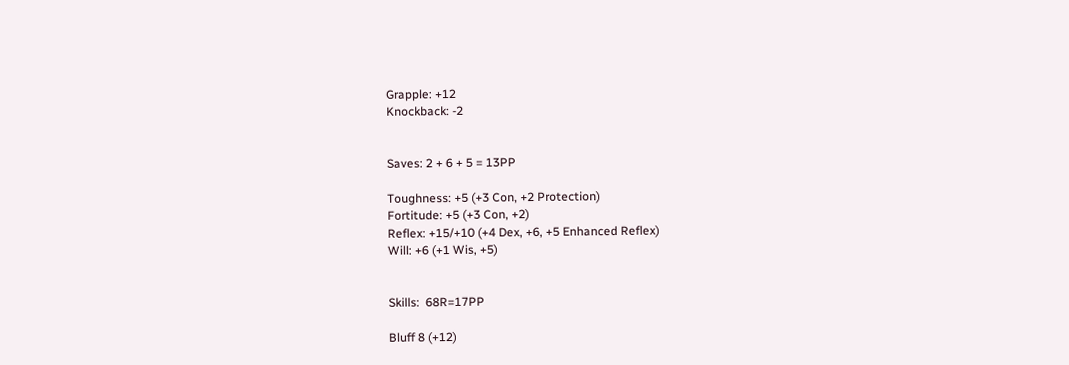Grapple: +12
Knockback: -2


Saves: 2 + 6 + 5 = 13PP

Toughness: +5 (+3 Con, +2 Protection)
Fortitude: +5 (+3 Con, +2)
Reflex: +15/+10 (+4 Dex, +6, +5 Enhanced Reflex)
Will: +6 (+1 Wis, +5)


Skills:  68R=17PP

Bluff 8 (+12)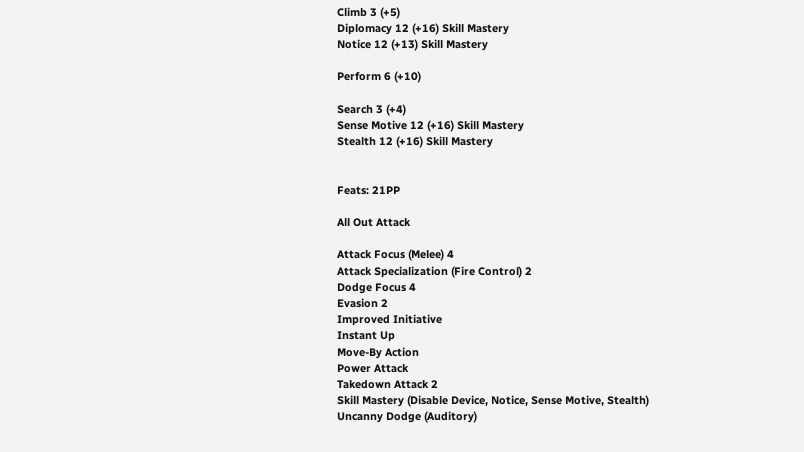Climb 3 (+5)
Diplomacy 12 (+16) Skill Mastery
Notice 12 (+13) Skill Mastery

Perform 6 (+10)

Search 3 (+4)
Sense Motive 12 (+16) Skill Mastery
Stealth 12 (+16) Skill Mastery


Feats: 21PP

All Out Attack

Attack Focus (Melee) 4
Attack Specialization (Fire Control) 2
Dodge Focus 4
Evasion 2
Improved Initiative
Instant Up
Move-By Action
Power Attack
Takedown Attack 2
Skill Mastery (Disable Device, Notice, Sense Motive, Stealth)
Uncanny Dodge (Auditory)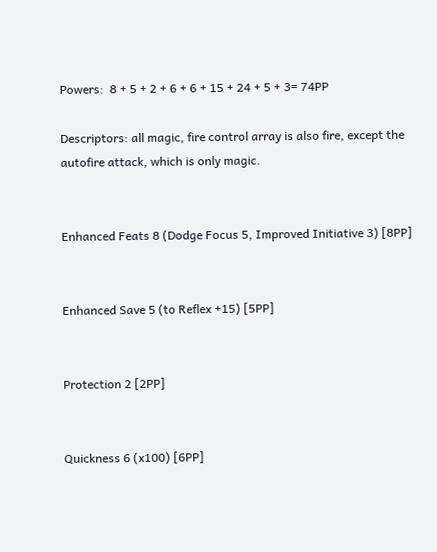Powers:  8 + 5 + 2 + 6 + 6 + 15 + 24 + 5 + 3= 74PP

Descriptors: all magic, fire control array is also fire, except the autofire attack, which is only magic.


Enhanced Feats 8 (Dodge Focus 5, Improved Initiative 3) [8PP]


Enhanced Save 5 (to Reflex +15) [5PP]


Protection 2 [2PP]


Quickness 6 (x100) [6PP]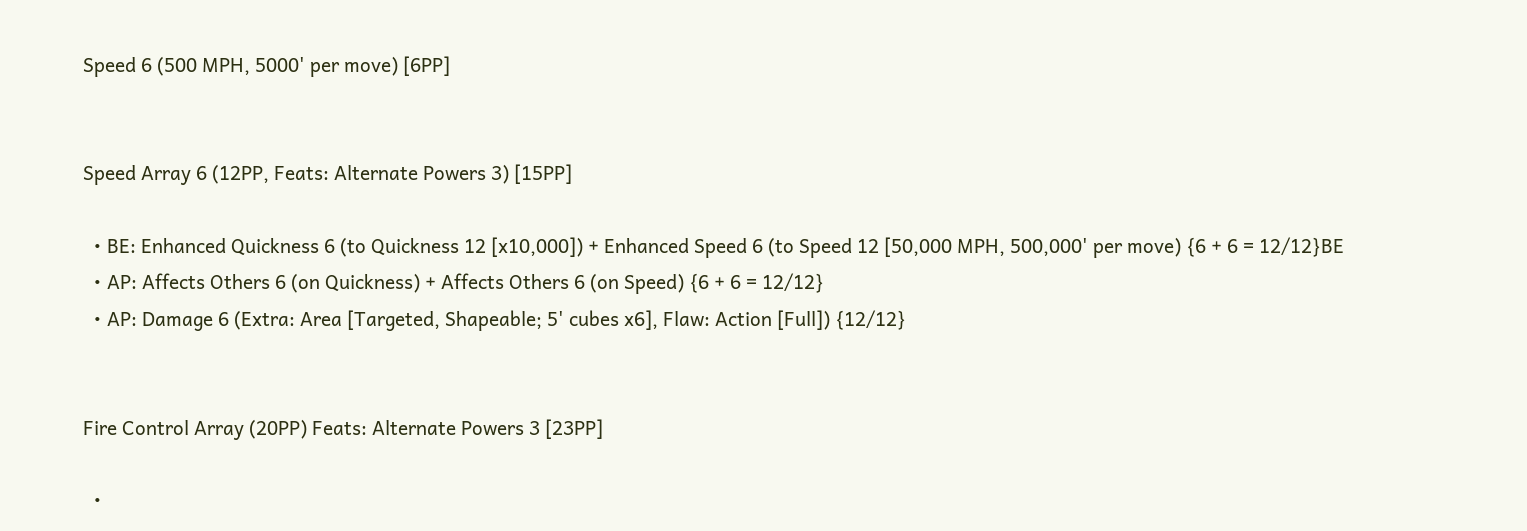Speed 6 (500 MPH, 5000' per move) [6PP]


Speed Array 6 (12PP, Feats: Alternate Powers 3) [15PP]

  • BE: Enhanced Quickness 6 (to Quickness 12 [x10,000]) + Enhanced Speed 6 (to Speed 12 [50,000 MPH, 500,000' per move) {6 + 6 = 12/12}BE
  • AP: Affects Others 6 (on Quickness) + Affects Others 6 (on Speed) {6 + 6 = 12/12}
  • AP: Damage 6 (Extra: Area [Targeted, Shapeable; 5' cubes x6], Flaw: Action [Full]) {12/12}


Fire Control Array (20PP) Feats: Alternate Powers 3 [23PP]

  •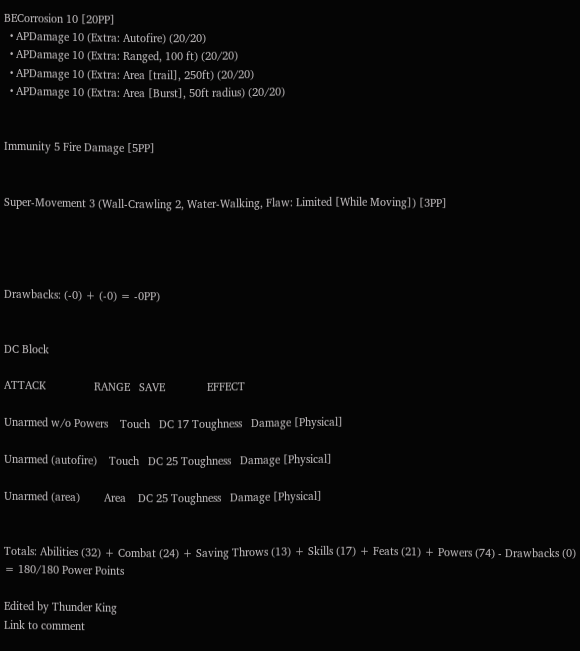BECorrosion 10 [20PP]
  • APDamage 10 (Extra: Autofire) (20/20)
  • APDamage 10 (Extra: Ranged, 100 ft) (20/20)
  • APDamage 10 (Extra: Area [trail], 250ft) (20/20)
  • APDamage 10 (Extra: Area [Burst], 50ft radius) (20/20)


Immunity 5 Fire Damage [5PP]


Super-Movement 3 (Wall-Crawling 2, Water-Walking, Flaw: Limited [While Moving]) [3PP]




Drawbacks: (-0) + (-0) = -0PP)


DC Block

ATTACK                RANGE   SAVE              EFFECT

Unarmed w/o Powers    Touch   DC 17 Toughness   Damage [Physical]

Unarmed (autofire)    Touch   DC 25 Toughness   Damage [Physical]

Unarmed (area)        Area    DC 25 Toughness   Damage [Physical]


Totals: Abilities (32) + Combat (24) + Saving Throws (13) + Skills (17) + Feats (21) + Powers (74) - Drawbacks (0) = 180/180 Power Points

Edited by Thunder King
Link to comment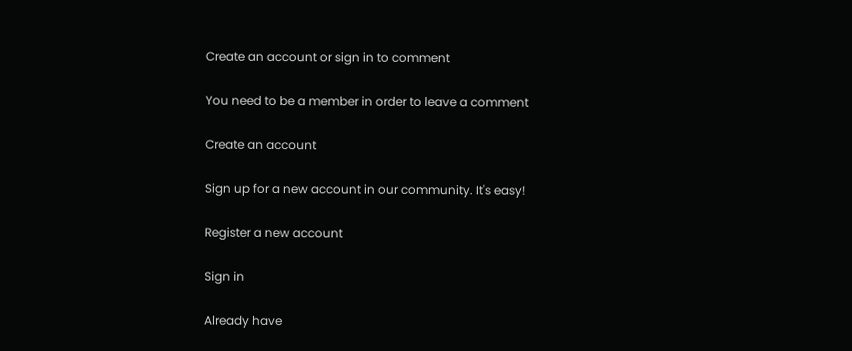Create an account or sign in to comment

You need to be a member in order to leave a comment

Create an account

Sign up for a new account in our community. It's easy!

Register a new account

Sign in

Already have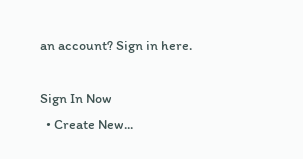an account? Sign in here.

Sign In Now
  • Create New...